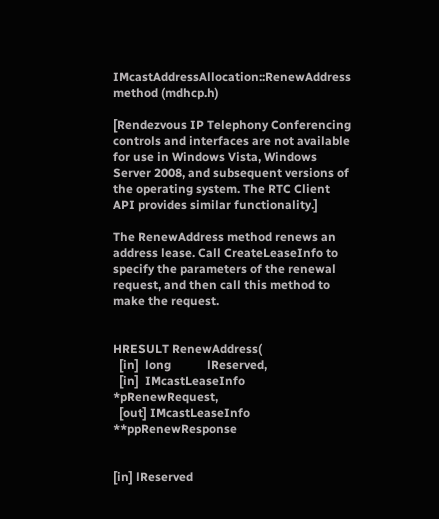IMcastAddressAllocation::RenewAddress method (mdhcp.h)

[Rendezvous IP Telephony Conferencing controls and interfaces are not available for use in Windows Vista, Windows Server 2008, and subsequent versions of the operating system. The RTC Client API provides similar functionality.]

The RenewAddress method renews an address lease. Call CreateLeaseInfo to specify the parameters of the renewal request, and then call this method to make the request.


HRESULT RenewAddress(
  [in]  long            lReserved,
  [in]  IMcastLeaseInfo *pRenewRequest,
  [out] IMcastLeaseInfo **ppRenewResponse


[in] lReserved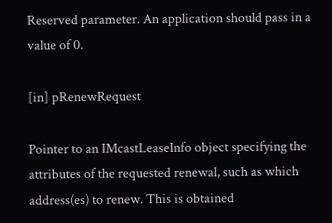Reserved parameter. An application should pass in a value of 0.

[in] pRenewRequest

Pointer to an IMcastLeaseInfo object specifying the attributes of the requested renewal, such as which address(es) to renew. This is obtained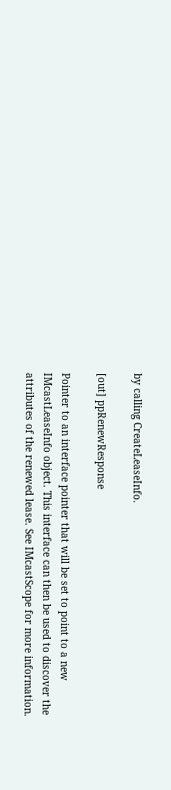by calling CreateLeaseInfo.

[out] ppRenewResponse

Pointer to an interface pointer that will be set to point to a new IMcastLeaseInfo object. This interface can then be used to discover the attributes of the renewed lease. See IMcastScope for more information.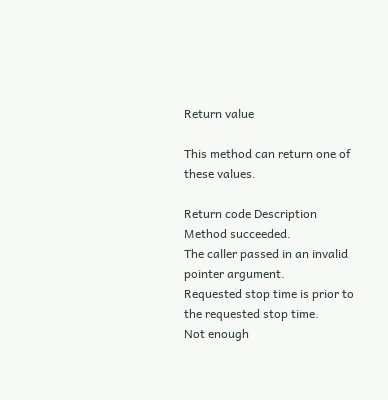Return value

This method can return one of these values.

Return code Description
Method succeeded.
The caller passed in an invalid pointer argument.
Requested stop time is prior to the requested stop time.
Not enough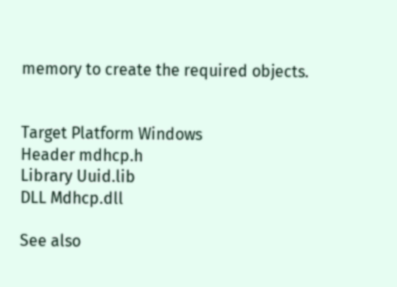memory to create the required objects.


Target Platform Windows
Header mdhcp.h
Library Uuid.lib
DLL Mdhcp.dll

See also